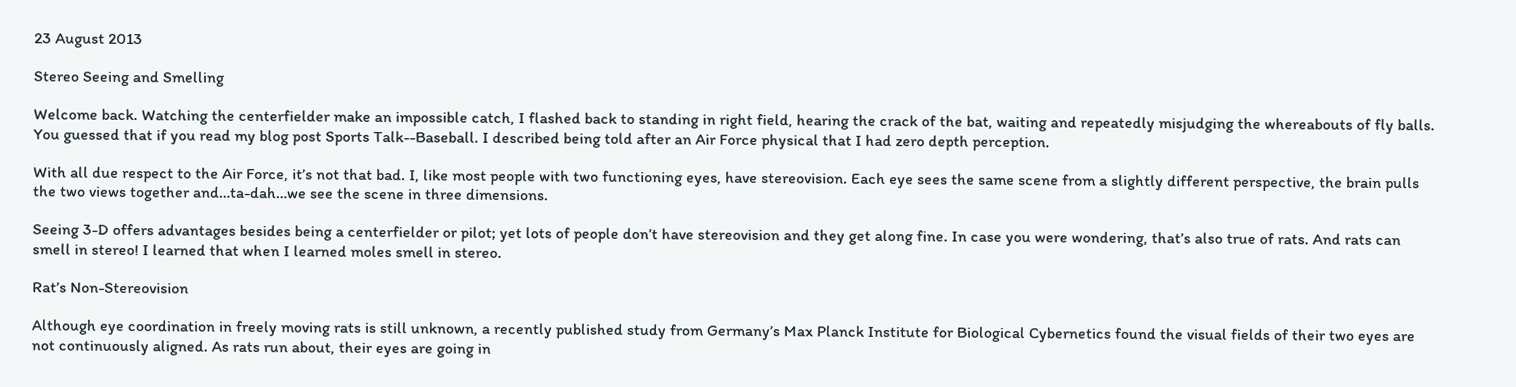23 August 2013

Stereo Seeing and Smelling

Welcome back. Watching the centerfielder make an impossible catch, I flashed back to standing in right field, hearing the crack of the bat, waiting and repeatedly misjudging the whereabouts of fly balls. You guessed that if you read my blog post Sports Talk--Baseball. I described being told after an Air Force physical that I had zero depth perception.

With all due respect to the Air Force, it’s not that bad. I, like most people with two functioning eyes, have stereovision. Each eye sees the same scene from a slightly different perspective, the brain pulls the two views together and…ta-dah…we see the scene in three dimensions.

Seeing 3-D offers advantages besides being a centerfielder or pilot; yet lots of people don’t have stereovision and they get along fine. In case you were wondering, that’s also true of rats. And rats can smell in stereo! I learned that when I learned moles smell in stereo.

Rat’s Non-Stereovision

Although eye coordination in freely moving rats is still unknown, a recently published study from Germany’s Max Planck Institute for Biological Cybernetics found the visual fields of their two eyes are not continuously aligned. As rats run about, their eyes are going in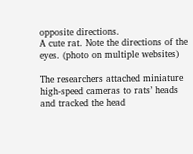opposite directions.
A cute rat. Note the directions of the
eyes. (photo on multiple websites)

The researchers attached miniature high-speed cameras to rats’ heads and tracked the head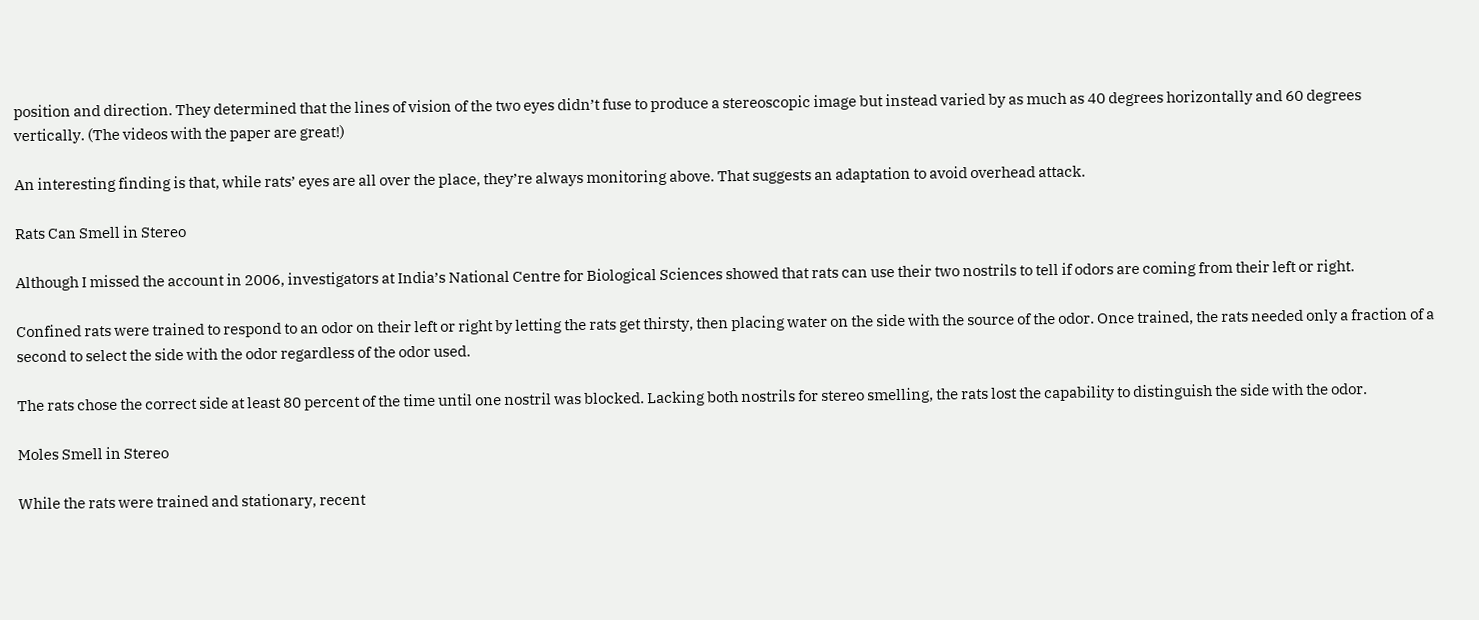position and direction. They determined that the lines of vision of the two eyes didn’t fuse to produce a stereoscopic image but instead varied by as much as 40 degrees horizontally and 60 degrees vertically. (The videos with the paper are great!)

An interesting finding is that, while rats’ eyes are all over the place, they’re always monitoring above. That suggests an adaptation to avoid overhead attack.

Rats Can Smell in Stereo

Although I missed the account in 2006, investigators at India’s National Centre for Biological Sciences showed that rats can use their two nostrils to tell if odors are coming from their left or right.

Confined rats were trained to respond to an odor on their left or right by letting the rats get thirsty, then placing water on the side with the source of the odor. Once trained, the rats needed only a fraction of a second to select the side with the odor regardless of the odor used.

The rats chose the correct side at least 80 percent of the time until one nostril was blocked. Lacking both nostrils for stereo smelling, the rats lost the capability to distinguish the side with the odor.

Moles Smell in Stereo

While the rats were trained and stationary, recent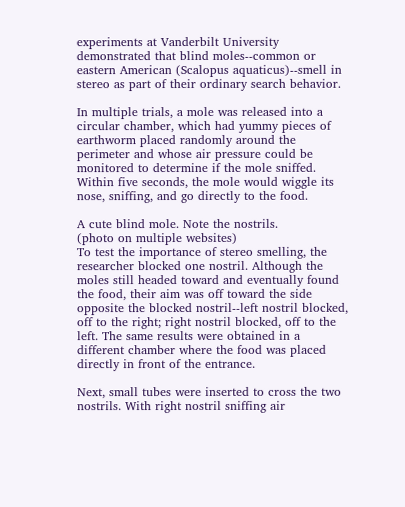experiments at Vanderbilt University demonstrated that blind moles--common or eastern American (Scalopus aquaticus)--smell in stereo as part of their ordinary search behavior.

In multiple trials, a mole was released into a circular chamber, which had yummy pieces of earthworm placed randomly around the perimeter and whose air pressure could be monitored to determine if the mole sniffed. Within five seconds, the mole would wiggle its nose, sniffing, and go directly to the food.

A cute blind mole. Note the nostrils.
(photo on multiple websites)
To test the importance of stereo smelling, the researcher blocked one nostril. Although the moles still headed toward and eventually found the food, their aim was off toward the side opposite the blocked nostril--left nostril blocked, off to the right; right nostril blocked, off to the left. The same results were obtained in a different chamber where the food was placed directly in front of the entrance.

Next, small tubes were inserted to cross the two nostrils. With right nostril sniffing air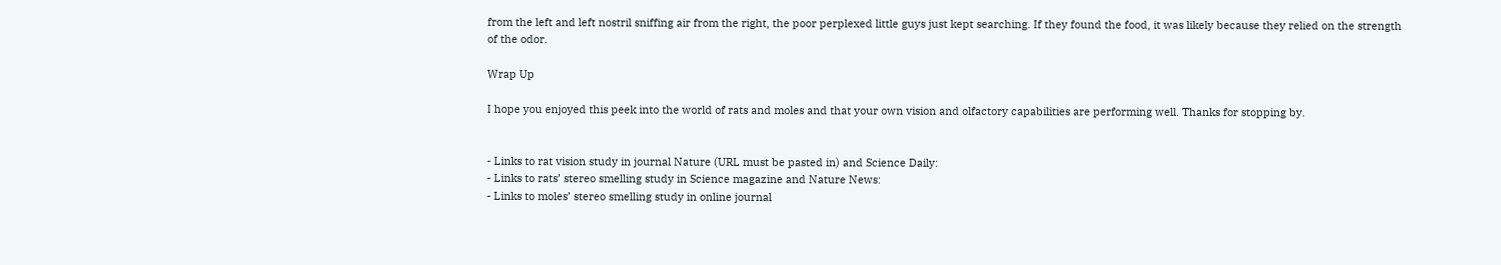from the left and left nostril sniffing air from the right, the poor perplexed little guys just kept searching. If they found the food, it was likely because they relied on the strength of the odor.

Wrap Up

I hope you enjoyed this peek into the world of rats and moles and that your own vision and olfactory capabilities are performing well. Thanks for stopping by.


- Links to rat vision study in journal Nature (URL must be pasted in) and Science Daily:
- Links to rats’ stereo smelling study in Science magazine and Nature News:
- Links to moles’ stereo smelling study in online journal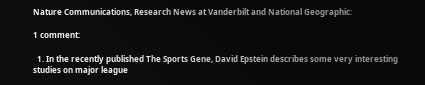Nature Communications, Research News at Vanderbilt and National Geographic:

1 comment:

  1. In the recently published The Sports Gene, David Epstein describes some very interesting studies on major league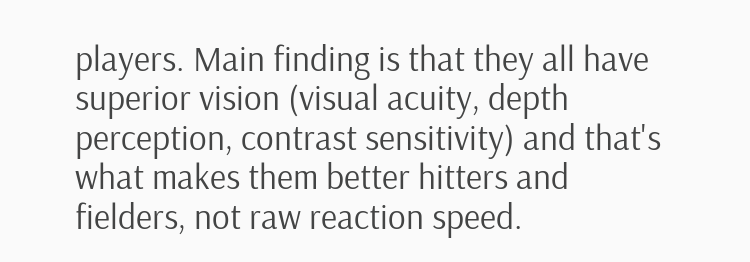players. Main finding is that they all have superior vision (visual acuity, depth perception, contrast sensitivity) and that's what makes them better hitters and fielders, not raw reaction speed.